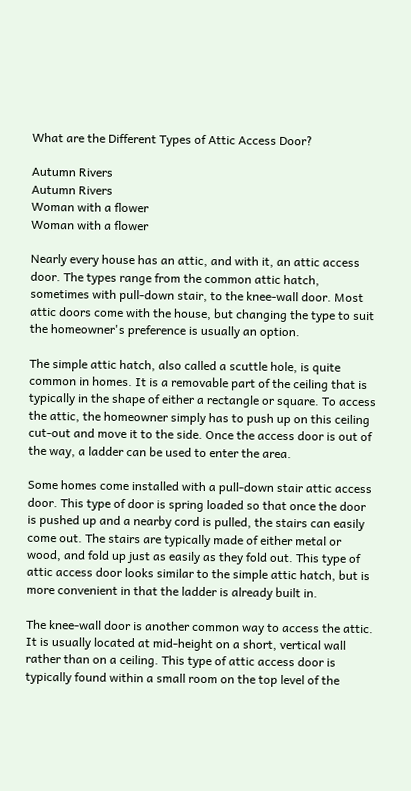What are the Different Types of Attic Access Door?

Autumn Rivers
Autumn Rivers
Woman with a flower
Woman with a flower

Nearly every house has an attic, and with it, an attic access door. The types range from the common attic hatch, sometimes with pull-down stair, to the knee-wall door. Most attic doors come with the house, but changing the type to suit the homeowner's preference is usually an option.

The simple attic hatch, also called a scuttle hole, is quite common in homes. It is a removable part of the ceiling that is typically in the shape of either a rectangle or square. To access the attic, the homeowner simply has to push up on this ceiling cut-out and move it to the side. Once the access door is out of the way, a ladder can be used to enter the area.

Some homes come installed with a pull-down stair attic access door. This type of door is spring loaded so that once the door is pushed up and a nearby cord is pulled, the stairs can easily come out. The stairs are typically made of either metal or wood, and fold up just as easily as they fold out. This type of attic access door looks similar to the simple attic hatch, but is more convenient in that the ladder is already built in.

The knee-wall door is another common way to access the attic. It is usually located at mid-height on a short, vertical wall rather than on a ceiling. This type of attic access door is typically found within a small room on the top level of the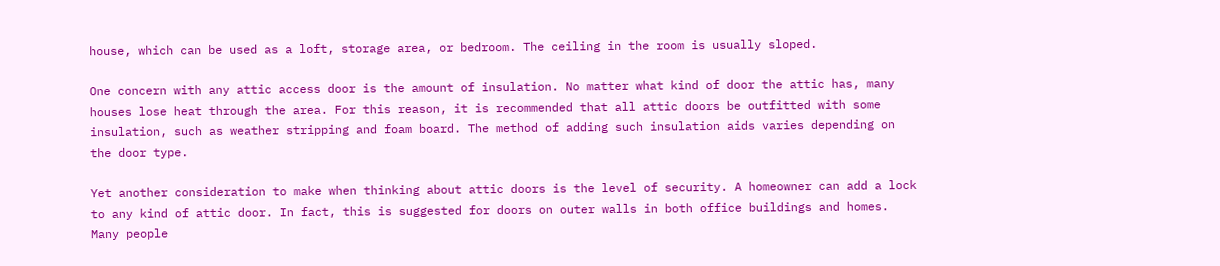house, which can be used as a loft, storage area, or bedroom. The ceiling in the room is usually sloped.

One concern with any attic access door is the amount of insulation. No matter what kind of door the attic has, many houses lose heat through the area. For this reason, it is recommended that all attic doors be outfitted with some insulation, such as weather stripping and foam board. The method of adding such insulation aids varies depending on the door type.

Yet another consideration to make when thinking about attic doors is the level of security. A homeowner can add a lock to any kind of attic door. In fact, this is suggested for doors on outer walls in both office buildings and homes. Many people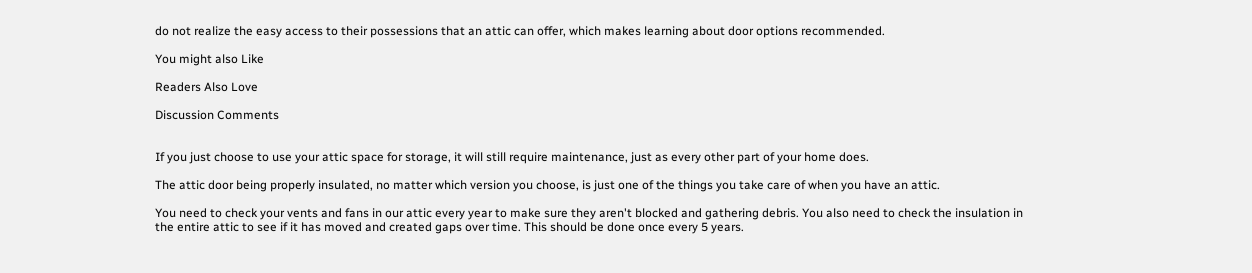do not realize the easy access to their possessions that an attic can offer, which makes learning about door options recommended.

You might also Like

Readers Also Love

Discussion Comments


If you just choose to use your attic space for storage, it will still require maintenance, just as every other part of your home does.

The attic door being properly insulated, no matter which version you choose, is just one of the things you take care of when you have an attic.

You need to check your vents and fans in our attic every year to make sure they aren't blocked and gathering debris. You also need to check the insulation in the entire attic to see if it has moved and created gaps over time. This should be done once every 5 years.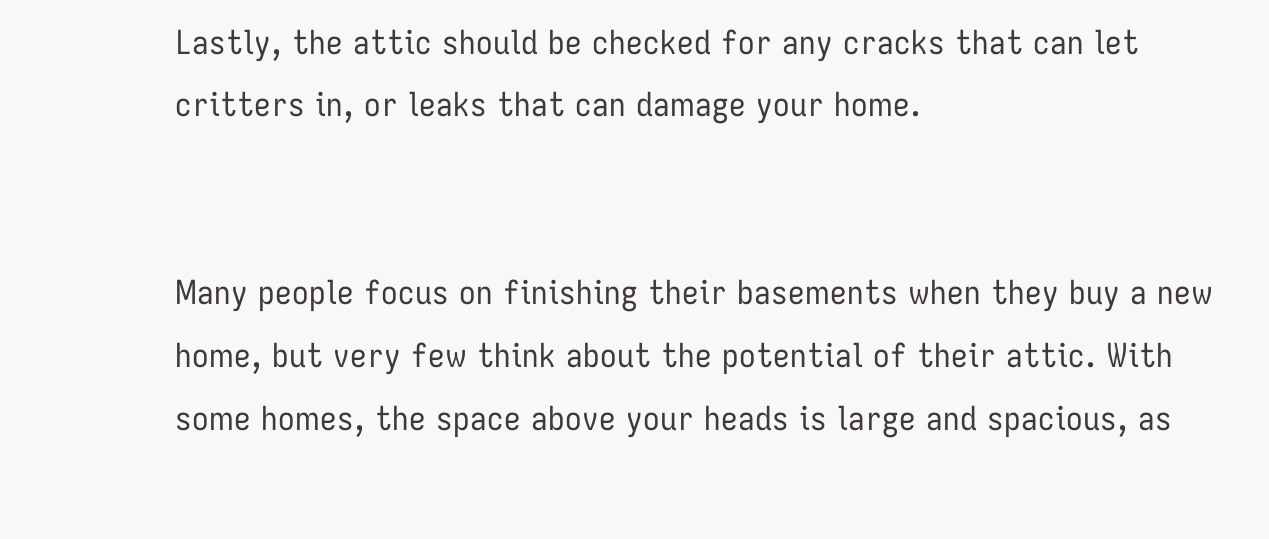Lastly, the attic should be checked for any cracks that can let critters in, or leaks that can damage your home.


Many people focus on finishing their basements when they buy a new home, but very few think about the potential of their attic. With some homes, the space above your heads is large and spacious, as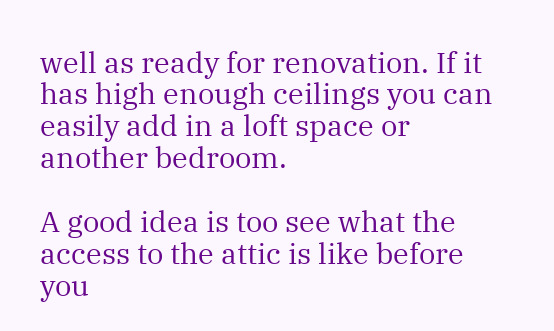well as ready for renovation. If it has high enough ceilings you can easily add in a loft space or another bedroom.

A good idea is too see what the access to the attic is like before you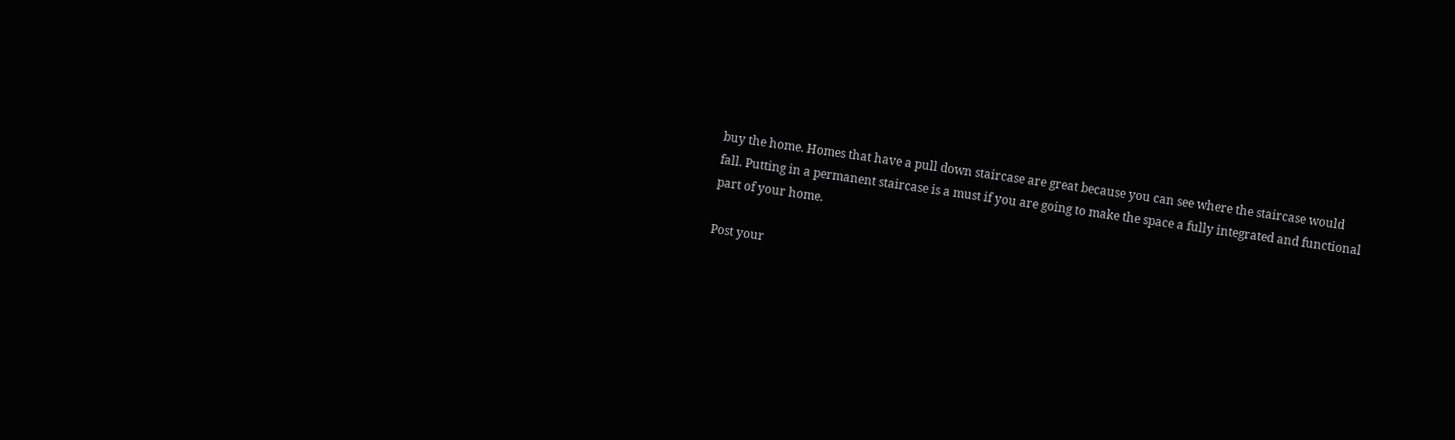buy the home. Homes that have a pull down staircase are great because you can see where the staircase would fall. Putting in a permanent staircase is a must if you are going to make the space a fully integrated and functional part of your home.

Post your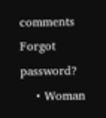comments
Forgot password?
    • Woman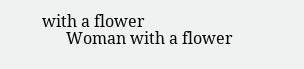with a flower
      Woman with a flower